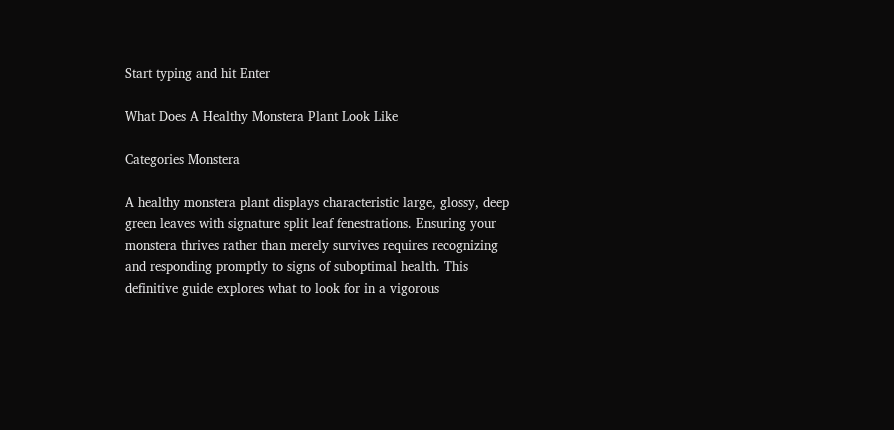Start typing and hit Enter

What Does A Healthy Monstera Plant Look Like

Categories Monstera

A healthy monstera plant displays characteristic large, glossy, deep green leaves with signature split leaf fenestrations. Ensuring your monstera thrives rather than merely survives requires recognizing and responding promptly to signs of suboptimal health. This definitive guide explores what to look for in a vigorous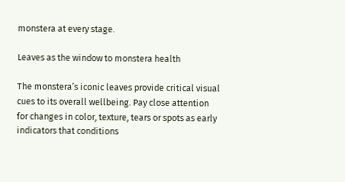monstera at every stage.

Leaves as the window to monstera health

The monstera’s iconic leaves provide critical visual cues to its overall wellbeing. Pay close attention for changes in color, texture, tears or spots as early indicators that conditions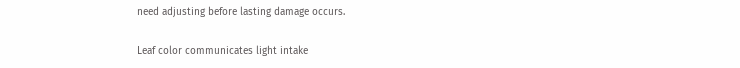need adjusting before lasting damage occurs.

Leaf color communicates light intake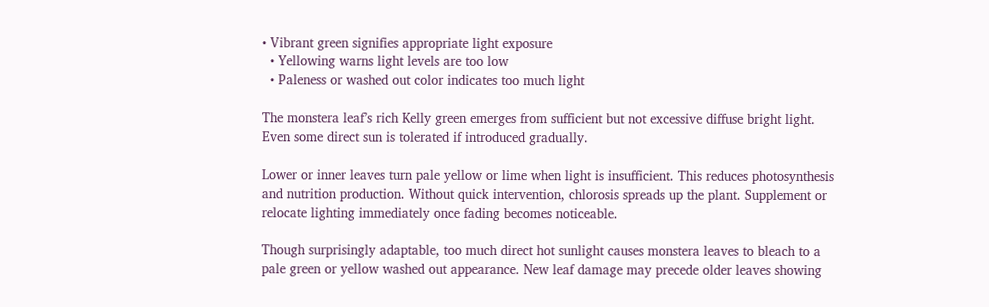• Vibrant green signifies appropriate light exposure
  • Yellowing warns light levels are too low
  • Paleness or washed out color indicates too much light

The monstera leaf’s rich Kelly green emerges from sufficient but not excessive diffuse bright light. Even some direct sun is tolerated if introduced gradually.

Lower or inner leaves turn pale yellow or lime when light is insufficient. This reduces photosynthesis and nutrition production. Without quick intervention, chlorosis spreads up the plant. Supplement or relocate lighting immediately once fading becomes noticeable.

Though surprisingly adaptable, too much direct hot sunlight causes monstera leaves to bleach to a pale green or yellow washed out appearance. New leaf damage may precede older leaves showing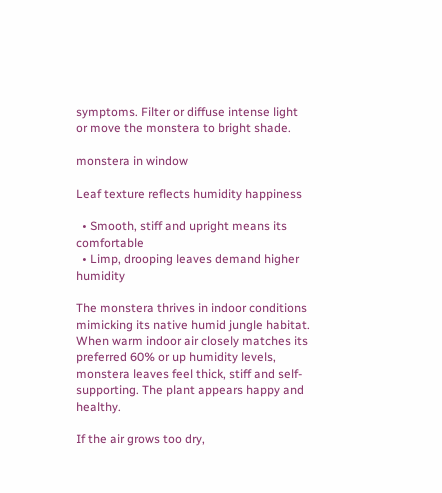symptoms. Filter or diffuse intense light or move the monstera to bright shade.

monstera in window

Leaf texture reflects humidity happiness

  • Smooth, stiff and upright means its comfortable
  • Limp, drooping leaves demand higher humidity

The monstera thrives in indoor conditions mimicking its native humid jungle habitat. When warm indoor air closely matches its preferred 60% or up humidity levels, monstera leaves feel thick, stiff and self-supporting. The plant appears happy and healthy.

If the air grows too dry,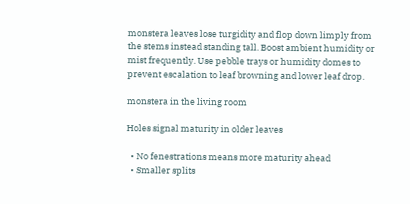monstera leaves lose turgidity and flop down limply from the stems instead standing tall. Boost ambient humidity or mist frequently. Use pebble trays or humidity domes to prevent escalation to leaf browning and lower leaf drop.

monstera in the living room

Holes signal maturity in older leaves

  • No fenestrations means more maturity ahead
  • Smaller splits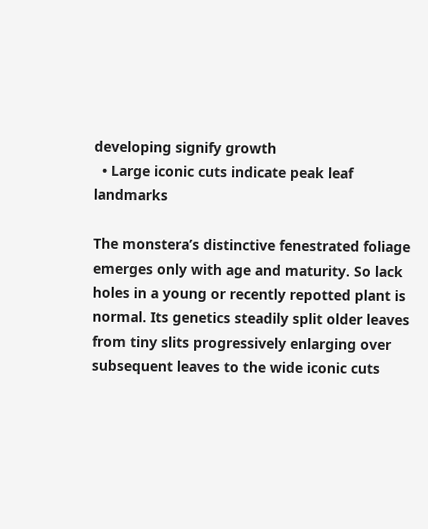developing signify growth
  • Large iconic cuts indicate peak leaf landmarks

The monstera’s distinctive fenestrated foliage emerges only with age and maturity. So lack holes in a young or recently repotted plant is normal. Its genetics steadily split older leaves from tiny slits progressively enlarging over subsequent leaves to the wide iconic cuts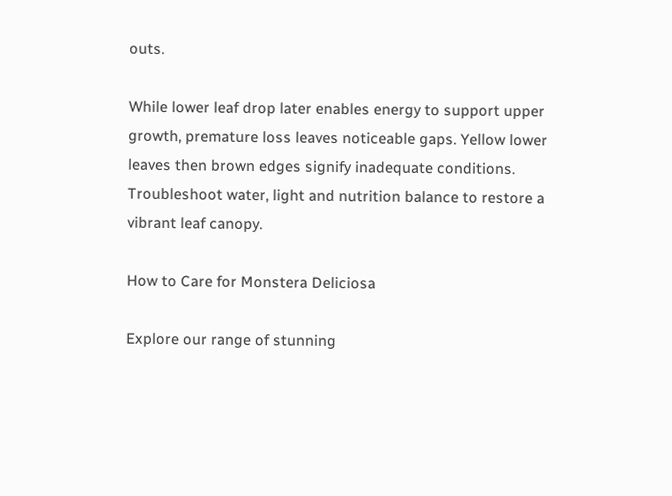outs.

While lower leaf drop later enables energy to support upper growth, premature loss leaves noticeable gaps. Yellow lower leaves then brown edges signify inadequate conditions. Troubleshoot water, light and nutrition balance to restore a vibrant leaf canopy.

How to Care for Monstera Deliciosa

Explore our range of stunning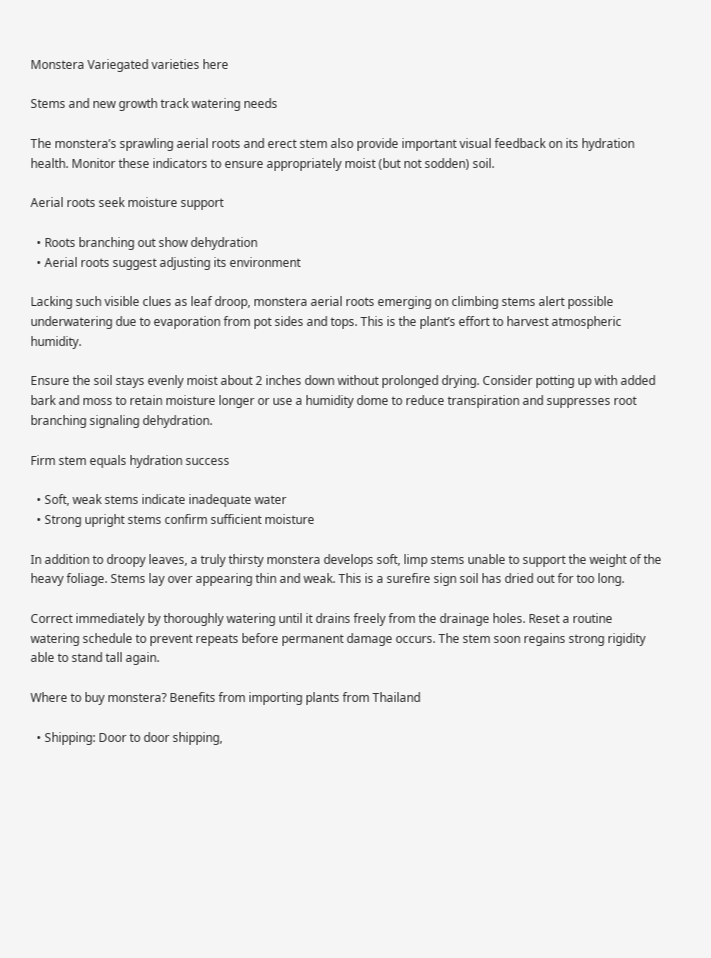Monstera Variegated varieties here

Stems and new growth track watering needs

The monstera’s sprawling aerial roots and erect stem also provide important visual feedback on its hydration health. Monitor these indicators to ensure appropriately moist (but not sodden) soil.

Aerial roots seek moisture support

  • Roots branching out show dehydration
  • Aerial roots suggest adjusting its environment

Lacking such visible clues as leaf droop, monstera aerial roots emerging on climbing stems alert possible underwatering due to evaporation from pot sides and tops. This is the plant’s effort to harvest atmospheric humidity.

Ensure the soil stays evenly moist about 2 inches down without prolonged drying. Consider potting up with added bark and moss to retain moisture longer or use a humidity dome to reduce transpiration and suppresses root branching signaling dehydration.

Firm stem equals hydration success

  • Soft, weak stems indicate inadequate water
  • Strong upright stems confirm sufficient moisture

In addition to droopy leaves, a truly thirsty monstera develops soft, limp stems unable to support the weight of the heavy foliage. Stems lay over appearing thin and weak. This is a surefire sign soil has dried out for too long.

Correct immediately by thoroughly watering until it drains freely from the drainage holes. Reset a routine watering schedule to prevent repeats before permanent damage occurs. The stem soon regains strong rigidity able to stand tall again.

Where to buy monstera? Benefits from importing plants from Thailand

  • Shipping: Door to door shipping,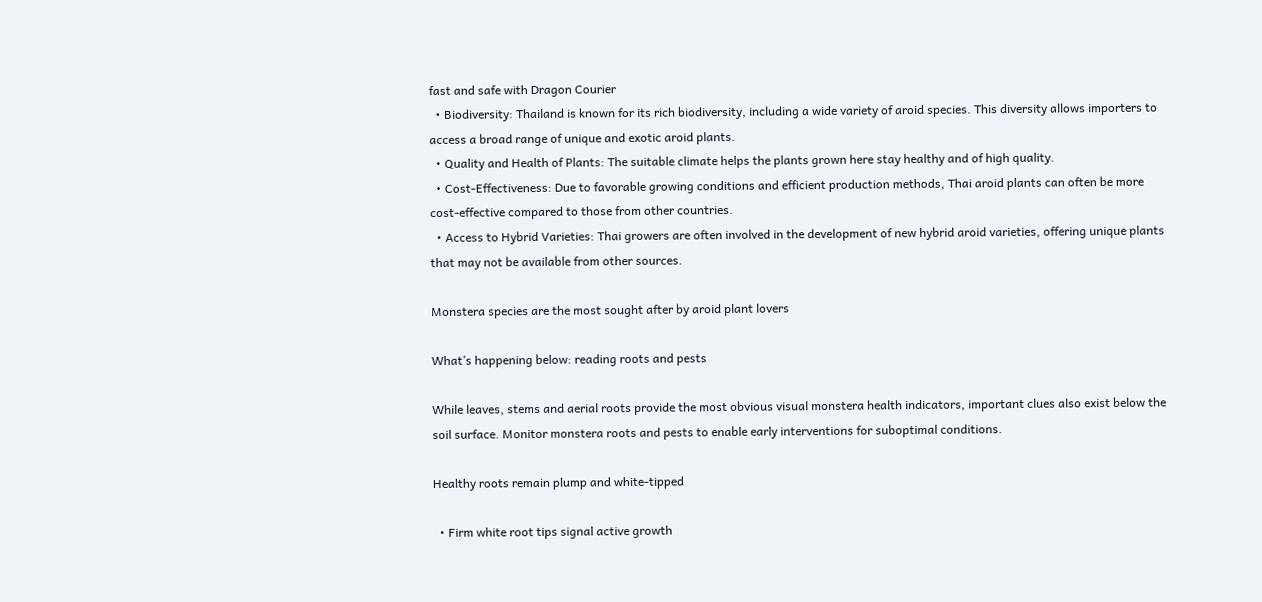fast and safe with Dragon Courier
  • Biodiversity: Thailand is known for its rich biodiversity, including a wide variety of aroid species. This diversity allows importers to access a broad range of unique and exotic aroid plants.
  • Quality and Health of Plants: The suitable climate helps the plants grown here stay healthy and of high quality.
  • Cost-Effectiveness: Due to favorable growing conditions and efficient production methods, Thai aroid plants can often be more cost-effective compared to those from other countries.
  • Access to Hybrid Varieties: Thai growers are often involved in the development of new hybrid aroid varieties, offering unique plants that may not be available from other sources.

Monstera species are the most sought after by aroid plant lovers

What’s happening below: reading roots and pests

While leaves, stems and aerial roots provide the most obvious visual monstera health indicators, important clues also exist below the soil surface. Monitor monstera roots and pests to enable early interventions for suboptimal conditions.

Healthy roots remain plump and white-tipped

  • Firm white root tips signal active growth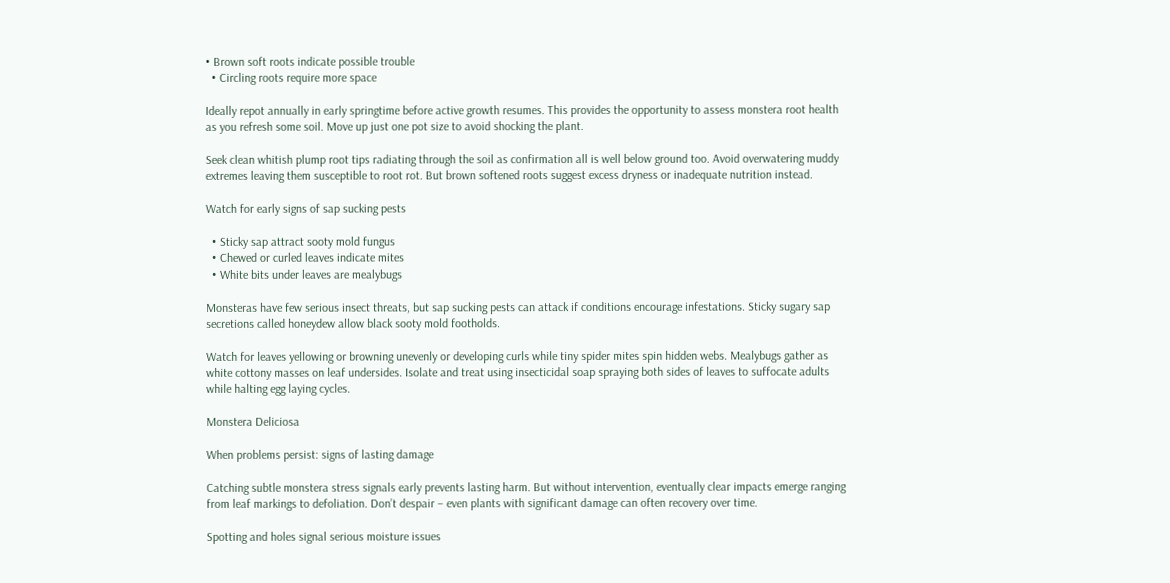• Brown soft roots indicate possible trouble
  • Circling roots require more space

Ideally repot annually in early springtime before active growth resumes. This provides the opportunity to assess monstera root health as you refresh some soil. Move up just one pot size to avoid shocking the plant.

Seek clean whitish plump root tips radiating through the soil as confirmation all is well below ground too. Avoid overwatering muddy extremes leaving them susceptible to root rot. But brown softened roots suggest excess dryness or inadequate nutrition instead.

Watch for early signs of sap sucking pests

  • Sticky sap attract sooty mold fungus
  • Chewed or curled leaves indicate mites
  • White bits under leaves are mealybugs

Monsteras have few serious insect threats, but sap sucking pests can attack if conditions encourage infestations. Sticky sugary sap secretions called honeydew allow black sooty mold footholds.

Watch for leaves yellowing or browning unevenly or developing curls while tiny spider mites spin hidden webs. Mealybugs gather as white cottony masses on leaf undersides. Isolate and treat using insecticidal soap spraying both sides of leaves to suffocate adults while halting egg laying cycles.

Monstera Deliciosa

When problems persist: signs of lasting damage

Catching subtle monstera stress signals early prevents lasting harm. But without intervention, eventually clear impacts emerge ranging from leaf markings to defoliation. Don’t despair – even plants with significant damage can often recovery over time.

Spotting and holes signal serious moisture issues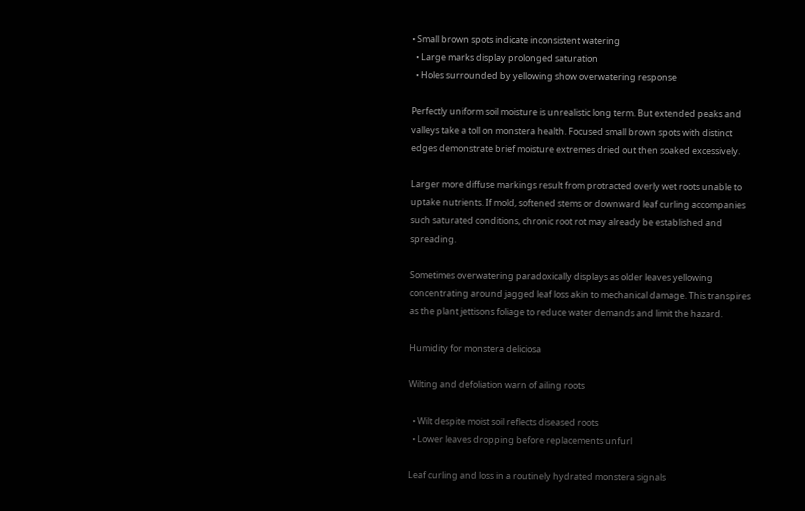• Small brown spots indicate inconsistent watering
  • Large marks display prolonged saturation
  • Holes surrounded by yellowing show overwatering response

Perfectly uniform soil moisture is unrealistic long term. But extended peaks and valleys take a toll on monstera health. Focused small brown spots with distinct edges demonstrate brief moisture extremes dried out then soaked excessively.

Larger more diffuse markings result from protracted overly wet roots unable to uptake nutrients. If mold, softened stems or downward leaf curling accompanies such saturated conditions, chronic root rot may already be established and spreading.

Sometimes overwatering paradoxically displays as older leaves yellowing concentrating around jagged leaf loss akin to mechanical damage. This transpires as the plant jettisons foliage to reduce water demands and limit the hazard.

Humidity for monstera deliciosa

Wilting and defoliation warn of ailing roots

  • Wilt despite moist soil reflects diseased roots
  • Lower leaves dropping before replacements unfurl

Leaf curling and loss in a routinely hydrated monstera signals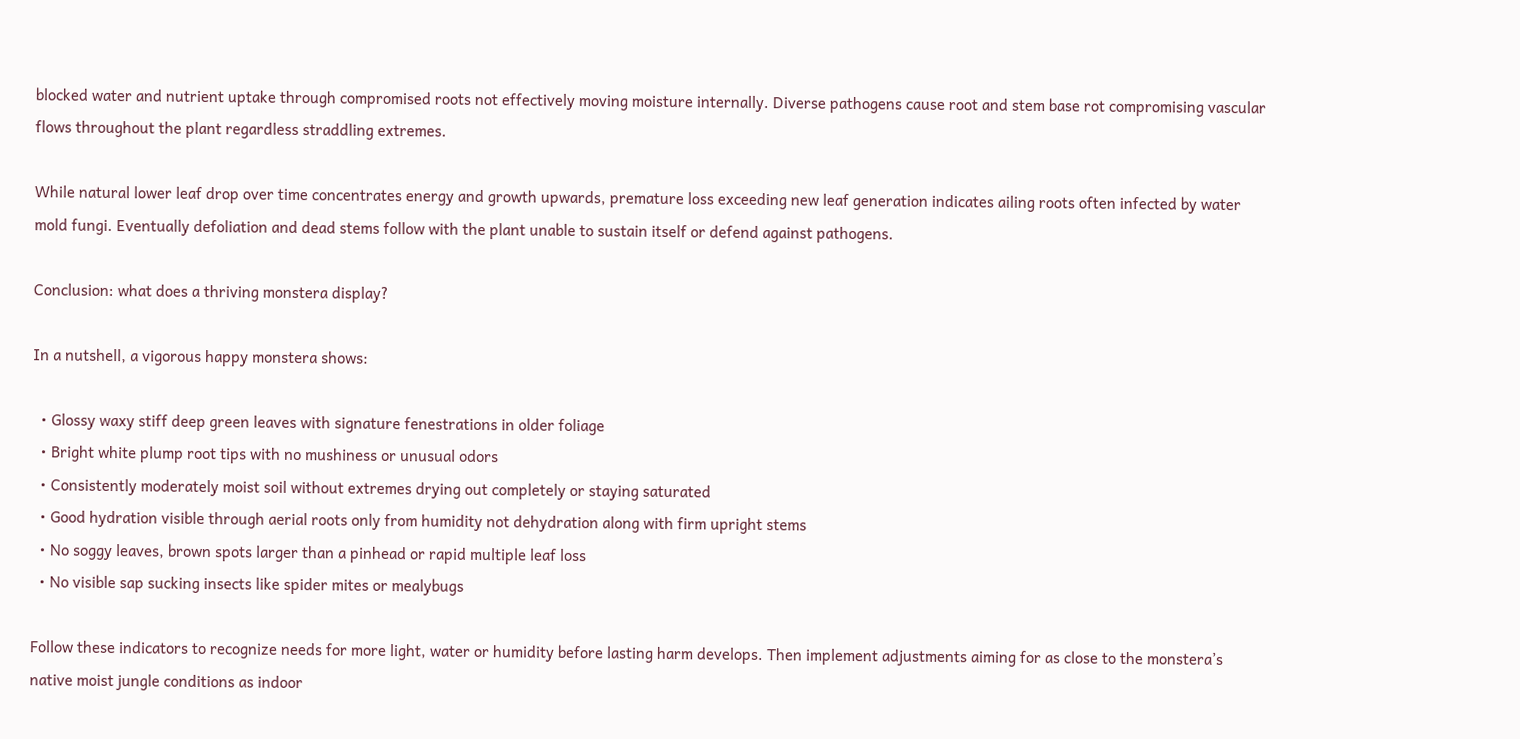blocked water and nutrient uptake through compromised roots not effectively moving moisture internally. Diverse pathogens cause root and stem base rot compromising vascular flows throughout the plant regardless straddling extremes.

While natural lower leaf drop over time concentrates energy and growth upwards, premature loss exceeding new leaf generation indicates ailing roots often infected by water mold fungi. Eventually defoliation and dead stems follow with the plant unable to sustain itself or defend against pathogens.

Conclusion: what does a thriving monstera display?

In a nutshell, a vigorous happy monstera shows:

  • Glossy waxy stiff deep green leaves with signature fenestrations in older foliage
  • Bright white plump root tips with no mushiness or unusual odors
  • Consistently moderately moist soil without extremes drying out completely or staying saturated
  • Good hydration visible through aerial roots only from humidity not dehydration along with firm upright stems
  • No soggy leaves, brown spots larger than a pinhead or rapid multiple leaf loss
  • No visible sap sucking insects like spider mites or mealybugs

Follow these indicators to recognize needs for more light, water or humidity before lasting harm develops. Then implement adjustments aiming for as close to the monstera’s native moist jungle conditions as indoor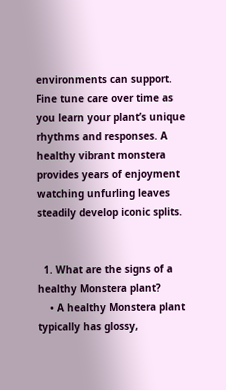environments can support. Fine tune care over time as you learn your plant’s unique rhythms and responses. A healthy vibrant monstera provides years of enjoyment watching unfurling leaves steadily develop iconic splits.


  1. What are the signs of a healthy Monstera plant?
    • A healthy Monstera plant typically has glossy,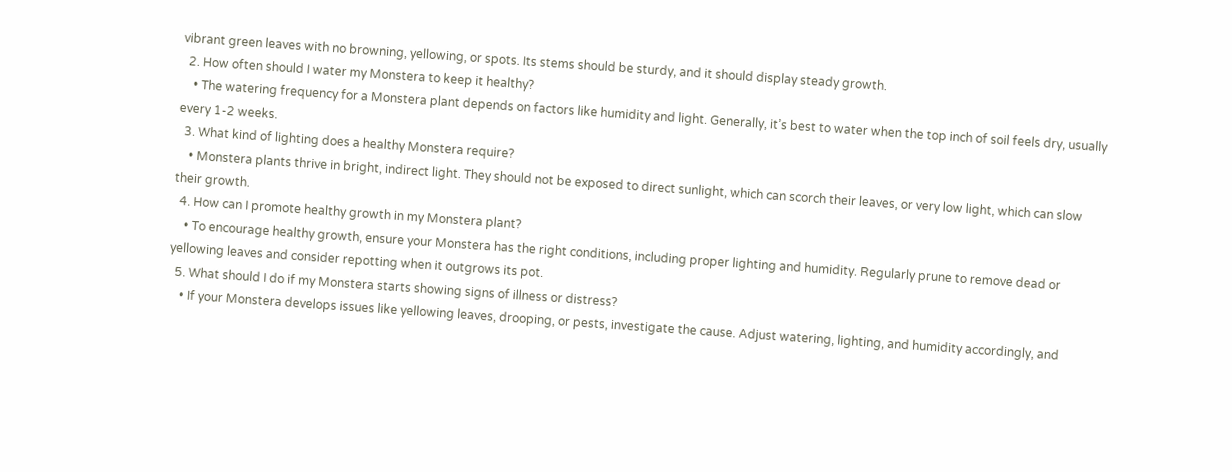vibrant green leaves with no browning, yellowing, or spots. Its stems should be sturdy, and it should display steady growth.
  2. How often should I water my Monstera to keep it healthy?
    • The watering frequency for a Monstera plant depends on factors like humidity and light. Generally, it’s best to water when the top inch of soil feels dry, usually every 1-2 weeks.
  3. What kind of lighting does a healthy Monstera require?
    • Monstera plants thrive in bright, indirect light. They should not be exposed to direct sunlight, which can scorch their leaves, or very low light, which can slow their growth.
  4. How can I promote healthy growth in my Monstera plant?
    • To encourage healthy growth, ensure your Monstera has the right conditions, including proper lighting and humidity. Regularly prune to remove dead or yellowing leaves and consider repotting when it outgrows its pot.
  5. What should I do if my Monstera starts showing signs of illness or distress?
    • If your Monstera develops issues like yellowing leaves, drooping, or pests, investigate the cause. Adjust watering, lighting, and humidity accordingly, and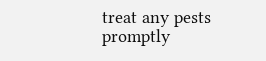treat any pests promptly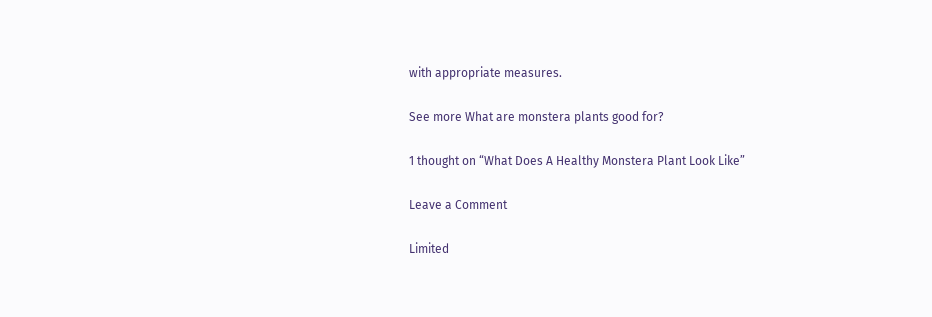with appropriate measures.

See more What are monstera plants good for?

1 thought on “What Does A Healthy Monstera Plant Look Like”

Leave a Comment

Limited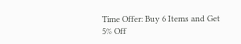Time Offer: Buy 6 Items and Get 5% Off